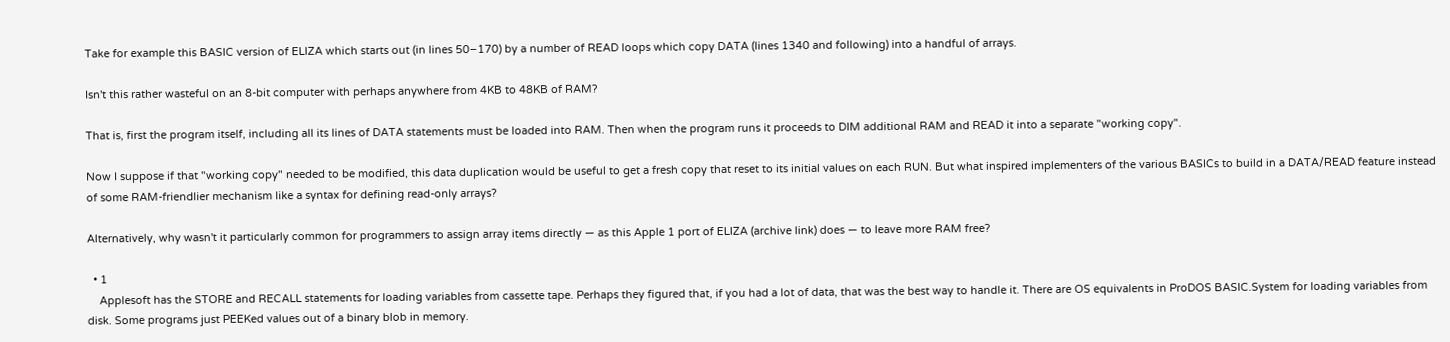Take for example this BASIC version of ELIZA which starts out (in lines 50–170) by a number of READ loops which copy DATA (lines 1340 and following) into a handful of arrays.

Isn't this rather wasteful on an 8-bit computer with perhaps anywhere from 4KB to 48KB of RAM?

That is, first the program itself, including all its lines of DATA statements must be loaded into RAM. Then when the program runs it proceeds to DIM additional RAM and READ it into a separate "working copy".

Now I suppose if that "working copy" needed to be modified, this data duplication would be useful to get a fresh copy that reset to its initial values on each RUN. But what inspired implementers of the various BASICs to build in a DATA/READ feature instead of some RAM-friendlier mechanism like a syntax for defining read-only arrays?

Alternatively, why wasn't it particularly common for programmers to assign array items directly — as this Apple 1 port of ELIZA (archive link) does — to leave more RAM free?

  • 1
    Applesoft has the STORE and RECALL statements for loading variables from cassette tape. Perhaps they figured that, if you had a lot of data, that was the best way to handle it. There are OS equivalents in ProDOS BASIC.System for loading variables from disk. Some programs just PEEKed values out of a binary blob in memory.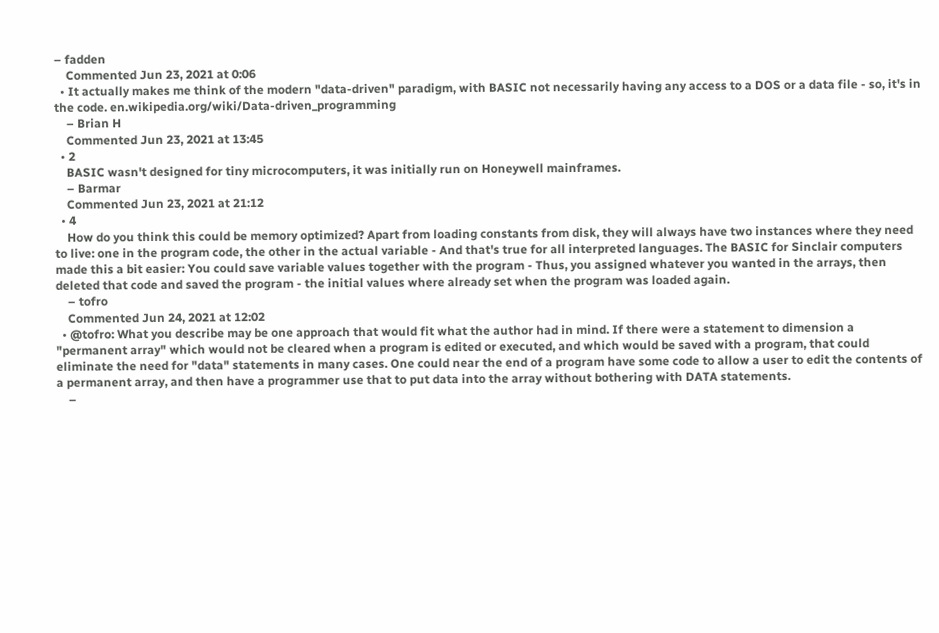– fadden
    Commented Jun 23, 2021 at 0:06
  • It actually makes me think of the modern "data-driven" paradigm, with BASIC not necessarily having any access to a DOS or a data file - so, it's in the code. en.wikipedia.org/wiki/Data-driven_programming
    – Brian H
    Commented Jun 23, 2021 at 13:45
  • 2
    BASIC wasn't designed for tiny microcomputers, it was initially run on Honeywell mainframes.
    – Barmar
    Commented Jun 23, 2021 at 21:12
  • 4
    How do you think this could be memory optimized? Apart from loading constants from disk, they will always have two instances where they need to live: one in the program code, the other in the actual variable - And that's true for all interpreted languages. The BASIC for Sinclair computers made this a bit easier: You could save variable values together with the program - Thus, you assigned whatever you wanted in the arrays, then deleted that code and saved the program - the initial values where already set when the program was loaded again.
    – tofro
    Commented Jun 24, 2021 at 12:02
  • @tofro: What you describe may be one approach that would fit what the author had in mind. If there were a statement to dimension a "permanent array" which would not be cleared when a program is edited or executed, and which would be saved with a program, that could eliminate the need for "data" statements in many cases. One could near the end of a program have some code to allow a user to edit the contents of a permanent array, and then have a programmer use that to put data into the array without bothering with DATA statements.
    –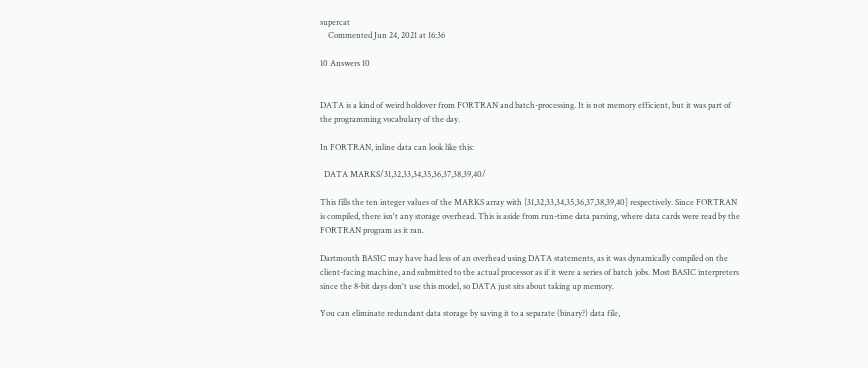supercat
    Commented Jun 24, 2021 at 16:36

10 Answers 10


DATA is a kind of weird holdover from FORTRAN and batch-processing. It is not memory efficient, but it was part of the programming vocabulary of the day.

In FORTRAN, inline data can look like this:

  DATA MARKS/31,32,33,34,35,36,37,38,39,40/

This fills the ten integer values of the MARKS array with [31,32,33,34,35,36,37,38,39,40] respectively. Since FORTRAN is compiled, there isn't any storage overhead. This is aside from run-time data parsing, where data cards were read by the FORTRAN program as it ran.

Dartmouth BASIC may have had less of an overhead using DATA statements, as it was dynamically compiled on the client-facing machine, and submitted to the actual processor as if it were a series of batch jobs. Most BASIC interpreters since the 8-bit days don't use this model, so DATA just sits about taking up memory.

You can eliminate redundant data storage by saving it to a separate (binary?) data file,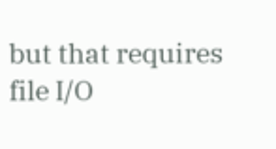but that requires file I/O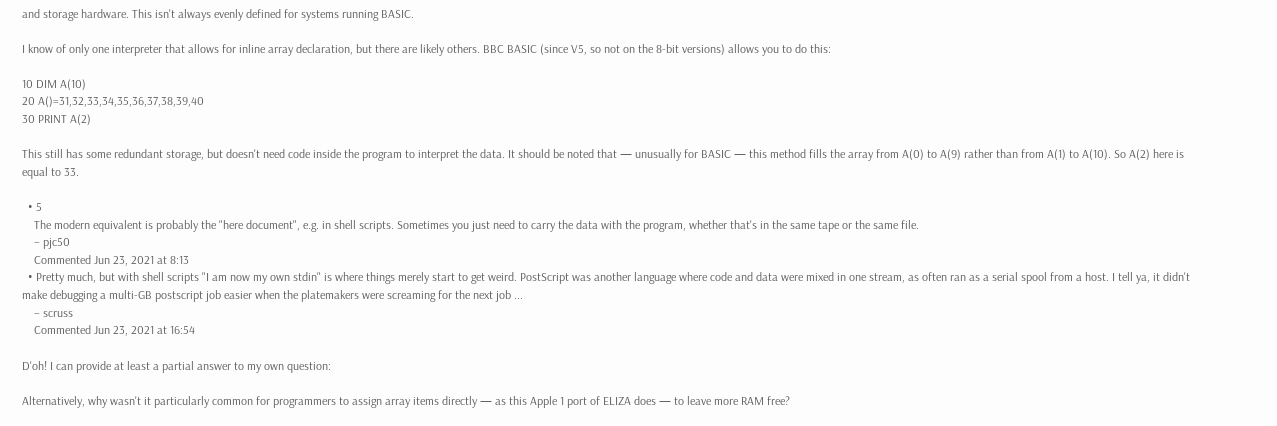and storage hardware. This isn't always evenly defined for systems running BASIC.

I know of only one interpreter that allows for inline array declaration, but there are likely others. BBC BASIC (since V5, so not on the 8-bit versions) allows you to do this:

10 DIM A(10)
20 A()=31,32,33,34,35,36,37,38,39,40
30 PRINT A(2)

This still has some redundant storage, but doesn't need code inside the program to interpret the data. It should be noted that — unusually for BASIC — this method fills the array from A(0) to A(9) rather than from A(1) to A(10). So A(2) here is equal to 33.

  • 5
    The modern equivalent is probably the "here document", e.g. in shell scripts. Sometimes you just need to carry the data with the program, whether that's in the same tape or the same file.
    – pjc50
    Commented Jun 23, 2021 at 8:13
  • Pretty much, but with shell scripts "I am now my own stdin" is where things merely start to get weird. PostScript was another language where code and data were mixed in one stream, as often ran as a serial spool from a host. I tell ya, it didn't make debugging a multi-GB postscript job easier when the platemakers were screaming for the next job ...
    – scruss
    Commented Jun 23, 2021 at 16:54

D'oh! I can provide at least a partial answer to my own question:

Alternatively, why wasn't it particularly common for programmers to assign array items directly — as this Apple 1 port of ELIZA does — to leave more RAM free?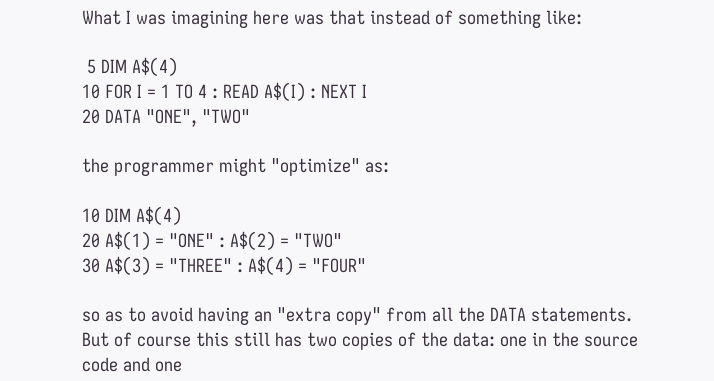What I was imagining here was that instead of something like:

 5 DIM A$(4)
10 FOR I = 1 TO 4 : READ A$(I) : NEXT I
20 DATA "ONE", "TWO"

the programmer might "optimize" as:

10 DIM A$(4)
20 A$(1) = "ONE" : A$(2) = "TWO"
30 A$(3) = "THREE" : A$(4) = "FOUR"

so as to avoid having an "extra copy" from all the DATA statements. But of course this still has two copies of the data: one in the source code and one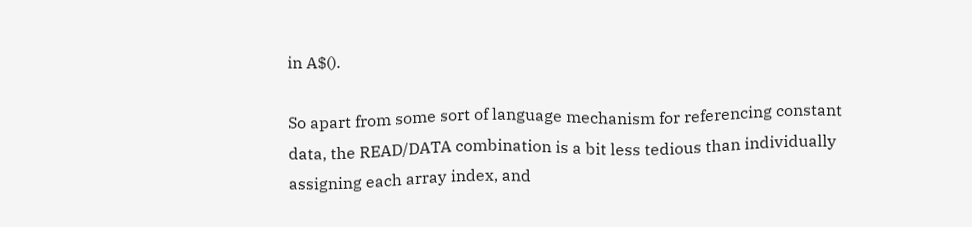in A$().

So apart from some sort of language mechanism for referencing constant data, the READ/DATA combination is a bit less tedious than individually assigning each array index, and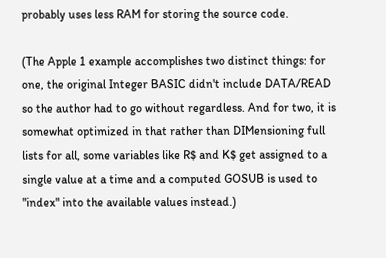probably uses less RAM for storing the source code.

(The Apple 1 example accomplishes two distinct things: for one, the original Integer BASIC didn't include DATA/READ so the author had to go without regardless. And for two, it is somewhat optimized in that rather than DIMensioning full lists for all, some variables like R$ and K$ get assigned to a single value at a time and a computed GOSUB is used to "index" into the available values instead.)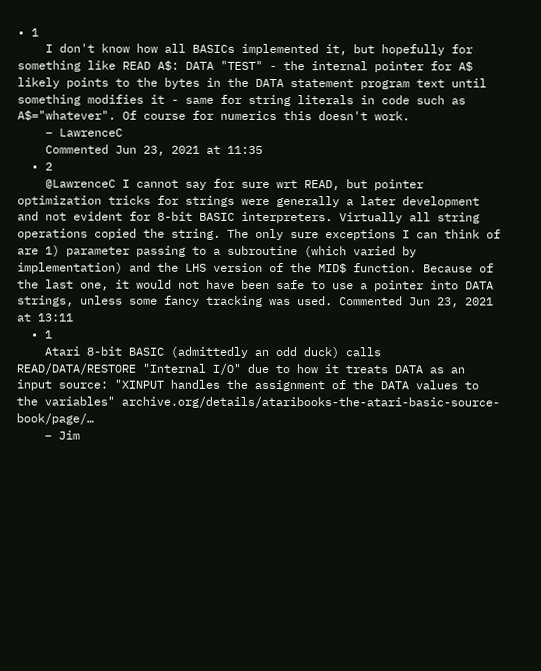• 1
    I don't know how all BASICs implemented it, but hopefully for something like READ A$: DATA "TEST" - the internal pointer for A$ likely points to the bytes in the DATA statement program text until something modifies it - same for string literals in code such as A$="whatever". Of course for numerics this doesn't work.
    – LawrenceC
    Commented Jun 23, 2021 at 11:35
  • 2
    @LawrenceC I cannot say for sure wrt READ, but pointer optimization tricks for strings were generally a later development and not evident for 8-bit BASIC interpreters. Virtually all string operations copied the string. The only sure exceptions I can think of are 1) parameter passing to a subroutine (which varied by implementation) and the LHS version of the MID$ function. Because of the last one, it would not have been safe to use a pointer into DATA strings, unless some fancy tracking was used. Commented Jun 23, 2021 at 13:11
  • 1
    Atari 8-bit BASIC (admittedly an odd duck) calls READ/DATA/RESTORE "Internal I/O" due to how it treats DATA as an input source: "XINPUT handles the assignment of the DATA values to the variables" archive.org/details/ataribooks-the-atari-basic-source-book/page/…
    – Jim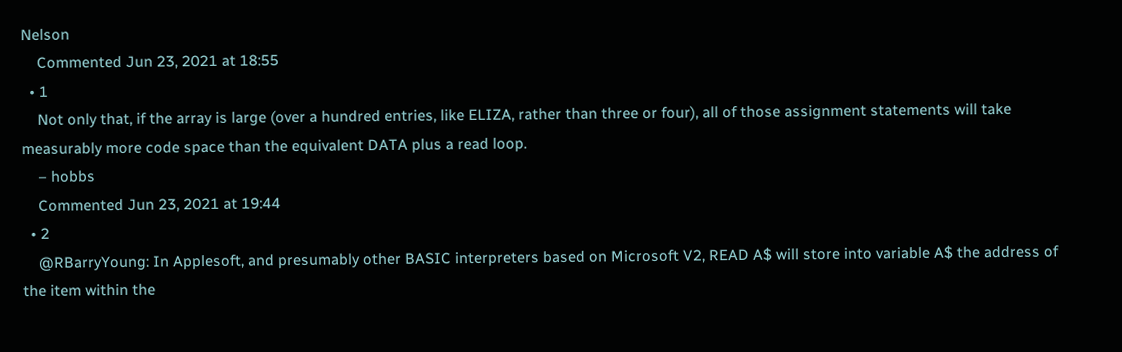Nelson
    Commented Jun 23, 2021 at 18:55
  • 1
    Not only that, if the array is large (over a hundred entries, like ELIZA, rather than three or four), all of those assignment statements will take measurably more code space than the equivalent DATA plus a read loop.
    – hobbs
    Commented Jun 23, 2021 at 19:44
  • 2
    @RBarryYoung: In Applesoft, and presumably other BASIC interpreters based on Microsoft V2, READ A$ will store into variable A$ the address of the item within the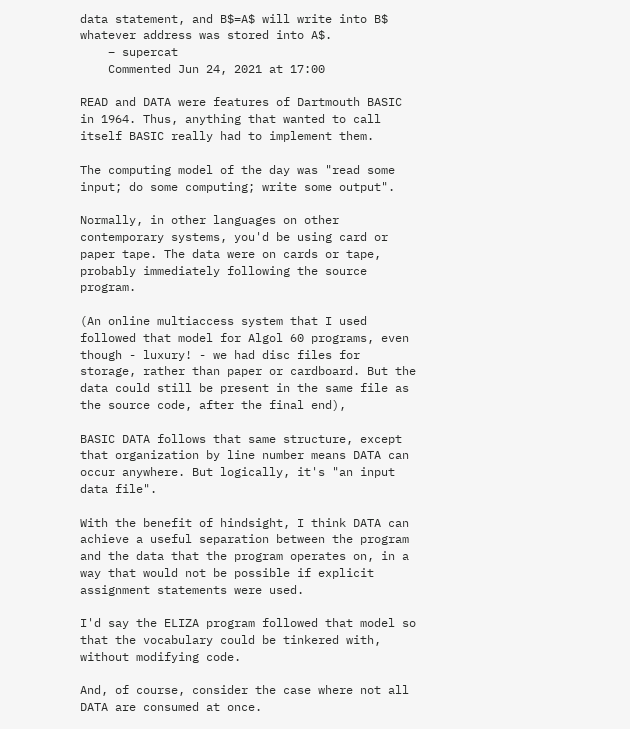data statement, and B$=A$ will write into B$ whatever address was stored into A$.
    – supercat
    Commented Jun 24, 2021 at 17:00

READ and DATA were features of Dartmouth BASIC in 1964. Thus, anything that wanted to call itself BASIC really had to implement them.

The computing model of the day was "read some input; do some computing; write some output".

Normally, in other languages on other contemporary systems, you'd be using card or paper tape. The data were on cards or tape, probably immediately following the source program.

(An online multiaccess system that I used followed that model for Algol 60 programs, even though - luxury! - we had disc files for storage, rather than paper or cardboard. But the data could still be present in the same file as the source code, after the final end),

BASIC DATA follows that same structure, except that organization by line number means DATA can occur anywhere. But logically, it's "an input data file".

With the benefit of hindsight, I think DATA can achieve a useful separation between the program and the data that the program operates on, in a way that would not be possible if explicit assignment statements were used.

I'd say the ELIZA program followed that model so that the vocabulary could be tinkered with, without modifying code.

And, of course, consider the case where not all DATA are consumed at once.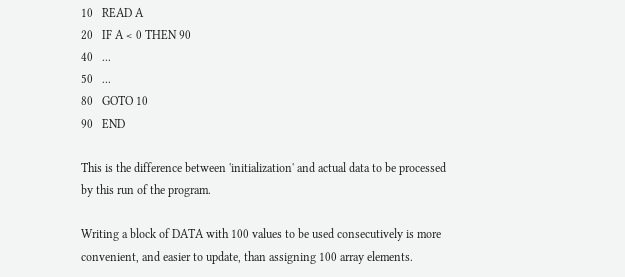10   READ A
20   IF A < 0 THEN 90
40   ...
50   ...
80   GOTO 10
90   END

This is the difference between 'initialization' and actual data to be processed by this run of the program.

Writing a block of DATA with 100 values to be used consecutively is more convenient, and easier to update, than assigning 100 array elements.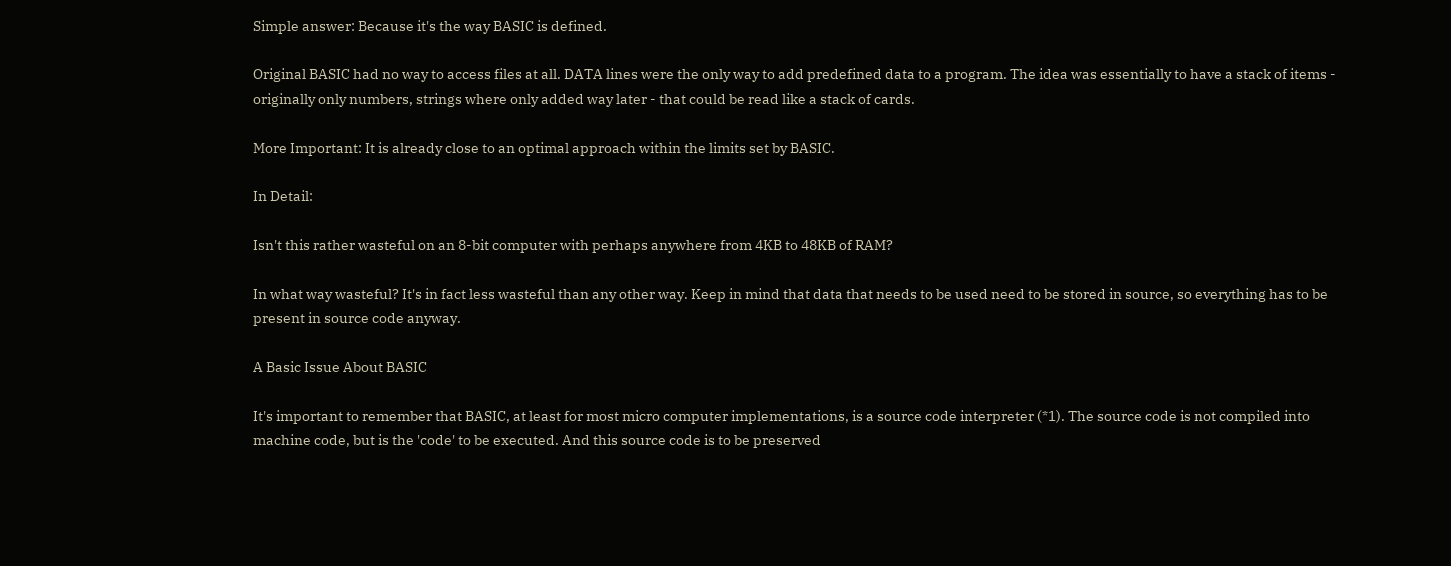Simple answer: Because it's the way BASIC is defined.

Original BASIC had no way to access files at all. DATA lines were the only way to add predefined data to a program. The idea was essentially to have a stack of items - originally only numbers, strings where only added way later - that could be read like a stack of cards.

More Important: It is already close to an optimal approach within the limits set by BASIC.

In Detail:

Isn't this rather wasteful on an 8-bit computer with perhaps anywhere from 4KB to 48KB of RAM?

In what way wasteful? It's in fact less wasteful than any other way. Keep in mind that data that needs to be used need to be stored in source, so everything has to be present in source code anyway.

A Basic Issue About BASIC

It's important to remember that BASIC, at least for most micro computer implementations, is a source code interpreter (*1). The source code is not compiled into machine code, but is the 'code' to be executed. And this source code is to be preserved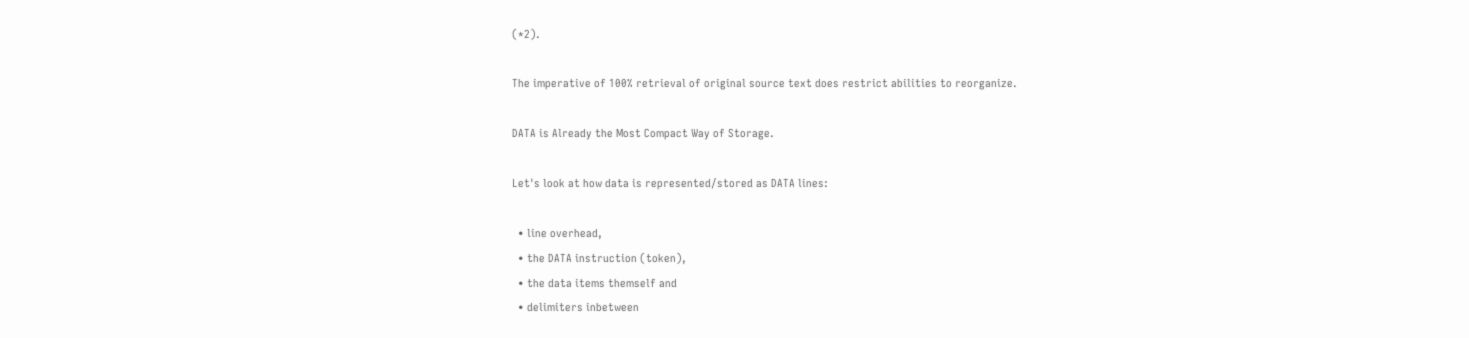(*2).

The imperative of 100% retrieval of original source text does restrict abilities to reorganize.

DATA is Already the Most Compact Way of Storage.

Let's look at how data is represented/stored as DATA lines:

  • line overhead,
  • the DATA instruction (token),
  • the data items themself and
  • delimiters inbetween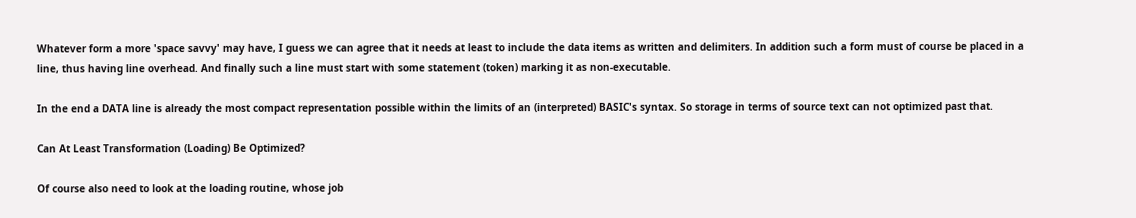Whatever form a more 'space savvy' may have, I guess we can agree that it needs at least to include the data items as written and delimiters. In addition such a form must of course be placed in a line, thus having line overhead. And finally such a line must start with some statement (token) marking it as non-executable.

In the end a DATA line is already the most compact representation possible within the limits of an (interpreted) BASIC's syntax. So storage in terms of source text can not optimized past that.

Can At Least Transformation (Loading) Be Optimized?

Of course also need to look at the loading routine, whose job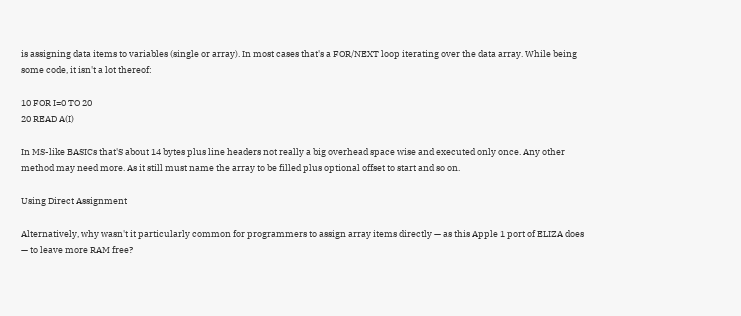is assigning data items to variables (single or array). In most cases that's a FOR/NEXT loop iterating over the data array. While being some code, it isn't a lot thereof:

10 FOR I=0 TO 20
20 READ A(I)

In MS-like BASICs that'S about 14 bytes plus line headers not really a big overhead space wise and executed only once. Any other method may need more. As it still must name the array to be filled plus optional offset to start and so on.

Using Direct Assignment

Alternatively, why wasn't it particularly common for programmers to assign array items directly — as this Apple 1 port of ELIZA does — to leave more RAM free?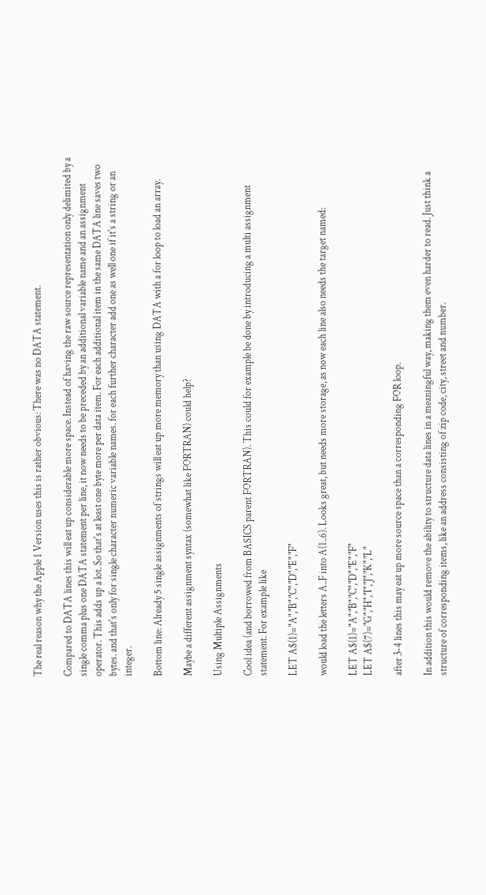The real reason why the Apple 1 Version uses this is rather obvious: There was no DATA statement.

Compared to DATA lines this will eat up considerable more space. Instead of having the raw source representation only delimited by a single comma plus one DATA statement per line, it now needs to be preceded by an additional variable name and an assignment operator. This adds up a lot. So that's at least one byte more per data item. For each additional item in the same DATA line saves two bytes. and that's only for single character numeric variable names. for each further character add one as well one if it's a string or an integer.

Bottom line: Already 5 single assignments of strings will eat up more memory than using DATA with a for loop to load an array.

Maybe a different assignment syntax (somewhat like FORTRAN) could help?

Using Multiple Assignments

Cool idea (and borrowed from BASICS parent FORTRAN). This could for example be done by introducing a multi assignment statement. For example like

LET A$(1)="A","B","C","D","E","F"

would load the letters A..F into A(1..6). Looks great, but needs more storage, as now each line also needs the target named:

LET A$(1)="A","B","C","D","E","F"
LET A$(7)="G","H","I","J","K","L"

after 3-4 lines this may eat up more source space than a corresponding FOR loop.

In addition this would remove the ability to structure data lines in a meaningful way, making them even harder to read. Just think a structure of corresponding items, like an address consisting of zip code, city, street and number.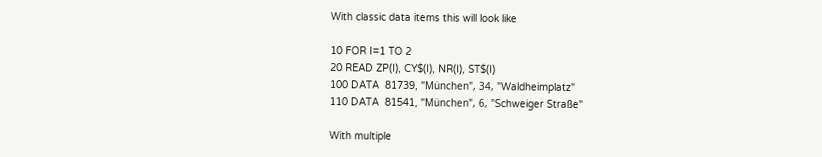With classic data items this will look like

10 FOR I=1 TO 2
20 READ ZP(I), CY$(I), NR(I), ST$(I)
100 DATA  81739, "München", 34, "Waldheimplatz"
110 DATA  81541, "München", 6, "Schweiger Straße"

With multiple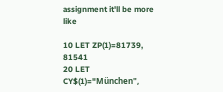assignment it'll be more like

10 LET ZP(1)=81739, 81541
20 LET CY$(1)="München",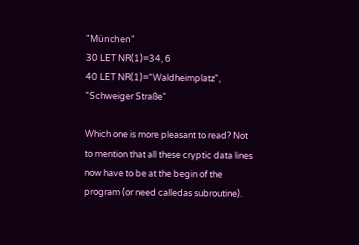"München"
30 LET NR(1)=34, 6
40 LET NR(1)="Waldheimplatz", "Schweiger Straße"

Which one is more pleasant to read? Not to mention that all these cryptic data lines now have to be at the begin of the program (or need calledas subroutine).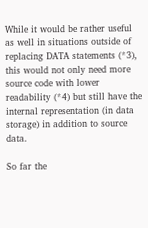While it would be rather useful as well in situations outside of replacing DATA statements (*3), this would not only need more source code with lower readability (*4) but still have the internal representation (in data storage) in addition to source data.

So far the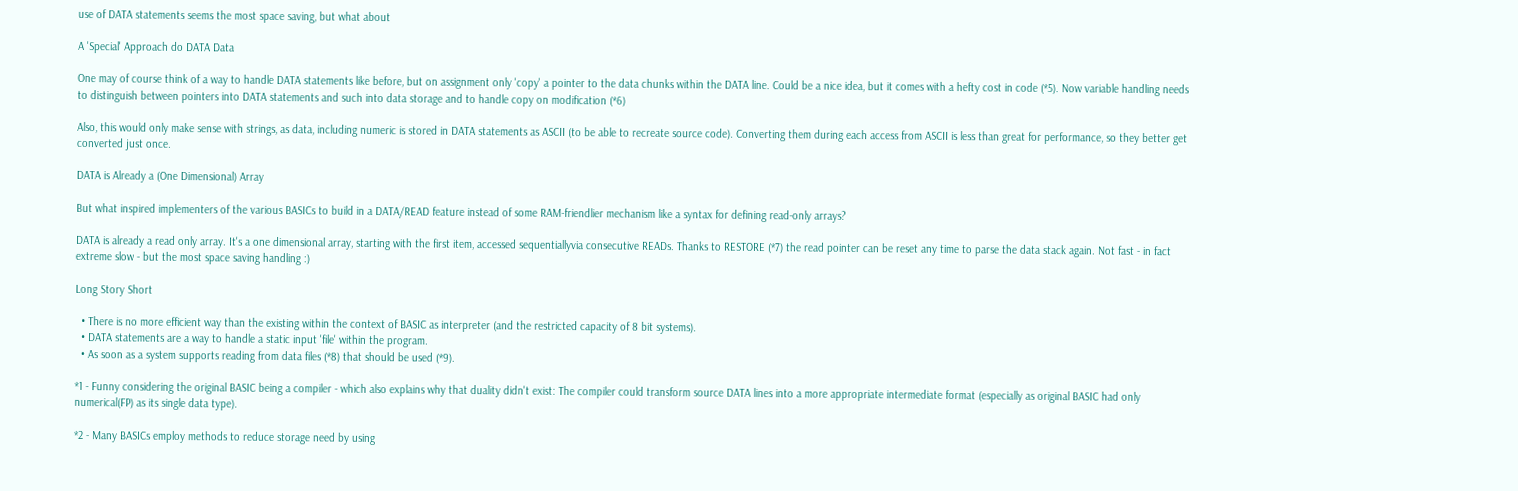use of DATA statements seems the most space saving, but what about

A 'Special' Approach do DATA Data

One may of course think of a way to handle DATA statements like before, but on assignment only 'copy' a pointer to the data chunks within the DATA line. Could be a nice idea, but it comes with a hefty cost in code (*5). Now variable handling needs to distinguish between pointers into DATA statements and such into data storage and to handle copy on modification (*6)

Also, this would only make sense with strings, as data, including numeric is stored in DATA statements as ASCII (to be able to recreate source code). Converting them during each access from ASCII is less than great for performance, so they better get converted just once.

DATA is Already a (One Dimensional) Array

But what inspired implementers of the various BASICs to build in a DATA/READ feature instead of some RAM-friendlier mechanism like a syntax for defining read-only arrays?

DATA is already a read only array. It's a one dimensional array, starting with the first item, accessed sequentiallyvia consecutive READs. Thanks to RESTORE (*7) the read pointer can be reset any time to parse the data stack again. Not fast - in fact extreme slow - but the most space saving handling :)

Long Story Short

  • There is no more efficient way than the existing within the context of BASIC as interpreter (and the restricted capacity of 8 bit systems).
  • DATA statements are a way to handle a static input 'file' within the program.
  • As soon as a system supports reading from data files (*8) that should be used (*9).

*1 - Funny considering the original BASIC being a compiler - which also explains why that duality didn't exist: The compiler could transform source DATA lines into a more appropriate intermediate format (especially as original BASIC had only numerical(FP) as its single data type).

*2 - Many BASICs employ methods to reduce storage need by using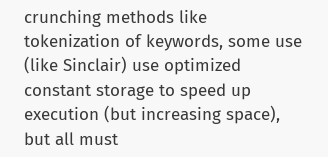crunching methods like tokenization of keywords, some use (like Sinclair) use optimized constant storage to speed up execution (but increasing space), but all must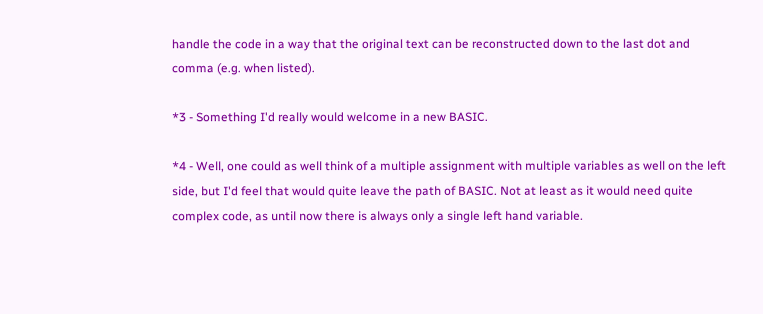handle the code in a way that the original text can be reconstructed down to the last dot and comma (e.g. when listed).

*3 - Something I'd really would welcome in a new BASIC.

*4 - Well, one could as well think of a multiple assignment with multiple variables as well on the left side, but I'd feel that would quite leave the path of BASIC. Not at least as it would need quite complex code, as until now there is always only a single left hand variable.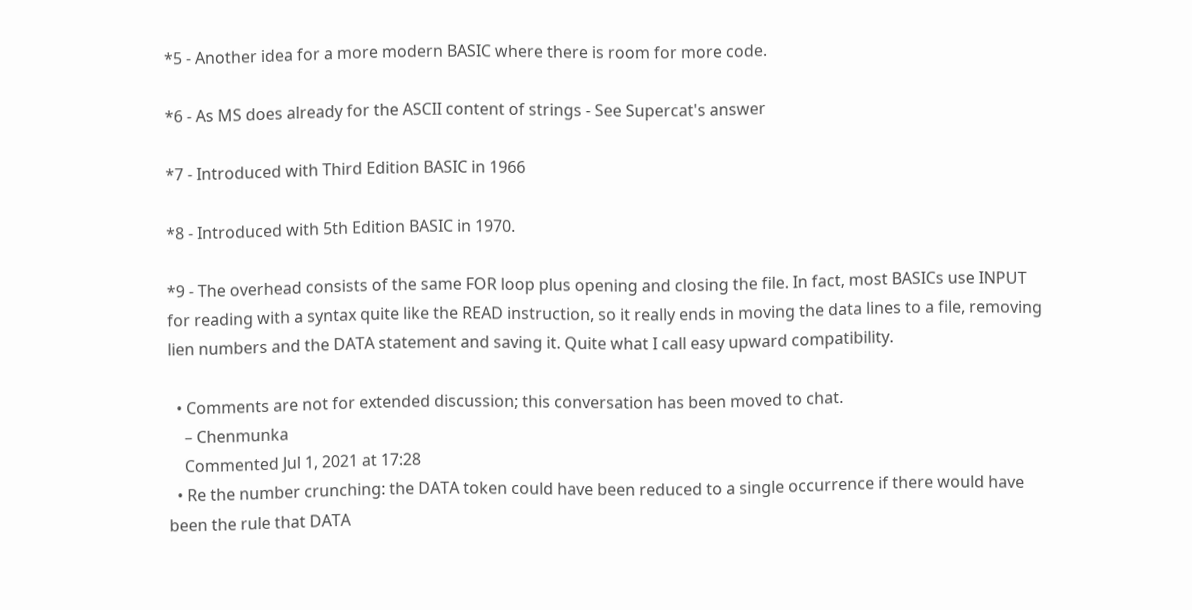*5 - Another idea for a more modern BASIC where there is room for more code.

*6 - As MS does already for the ASCII content of strings - See Supercat's answer

*7 - Introduced with Third Edition BASIC in 1966

*8 - Introduced with 5th Edition BASIC in 1970.

*9 - The overhead consists of the same FOR loop plus opening and closing the file. In fact, most BASICs use INPUT for reading with a syntax quite like the READ instruction, so it really ends in moving the data lines to a file, removing lien numbers and the DATA statement and saving it. Quite what I call easy upward compatibility.

  • Comments are not for extended discussion; this conversation has been moved to chat.
    – Chenmunka
    Commented Jul 1, 2021 at 17:28
  • Re the number crunching: the DATA token could have been reduced to a single occurrence if there would have been the rule that DATA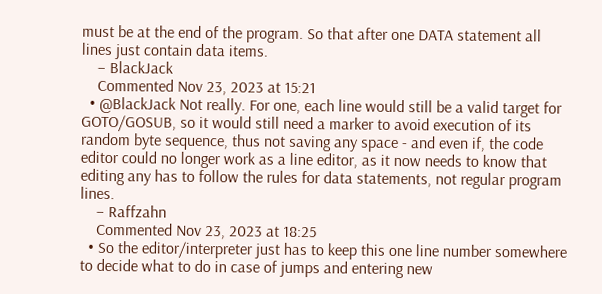must be at the end of the program. So that after one DATA statement all lines just contain data items.
    – BlackJack
    Commented Nov 23, 2023 at 15:21
  • @BlackJack Not really. For one, each line would still be a valid target for GOTO/GOSUB, so it would still need a marker to avoid execution of its random byte sequence, thus not saving any space - and even if, the code editor could no longer work as a line editor, as it now needs to know that editing any has to follow the rules for data statements, not regular program lines.
    – Raffzahn
    Commented Nov 23, 2023 at 18:25
  • So the editor/interpreter just has to keep this one line number somewhere to decide what to do in case of jumps and entering new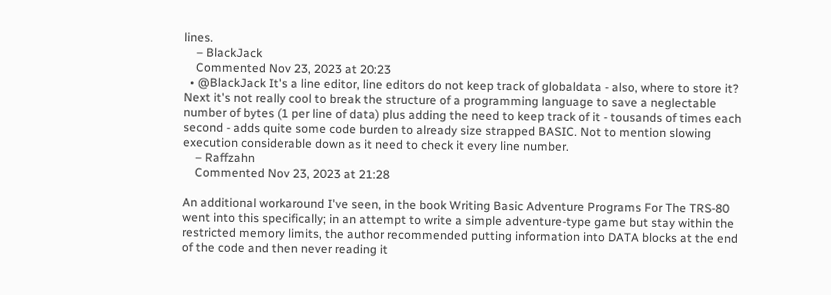lines.
    – BlackJack
    Commented Nov 23, 2023 at 20:23
  • @BlackJack It's a line editor, line editors do not keep track of globaldata - also, where to store it? Next it's not really cool to break the structure of a programming language to save a neglectable number of bytes (1 per line of data) plus adding the need to keep track of it - tousands of times each second - adds quite some code burden to already size strapped BASIC. Not to mention slowing execution considerable down as it need to check it every line number.
    – Raffzahn
    Commented Nov 23, 2023 at 21:28

An additional workaround I've seen, in the book Writing Basic Adventure Programs For The TRS-80 went into this specifically; in an attempt to write a simple adventure-type game but stay within the restricted memory limits, the author recommended putting information into DATA blocks at the end of the code and then never reading it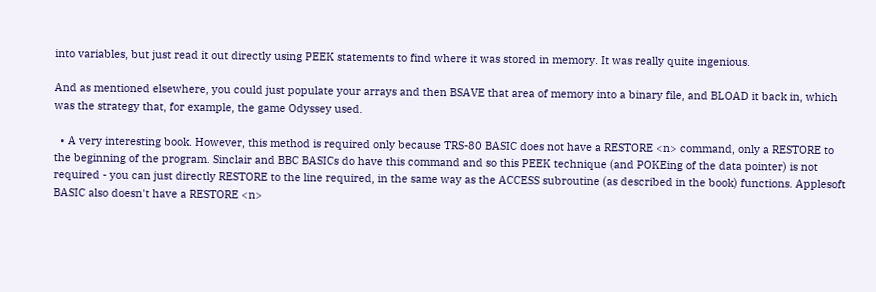into variables, but just read it out directly using PEEK statements to find where it was stored in memory. It was really quite ingenious.

And as mentioned elsewhere, you could just populate your arrays and then BSAVE that area of memory into a binary file, and BLOAD it back in, which was the strategy that, for example, the game Odyssey used.

  • A very interesting book. However, this method is required only because TRS-80 BASIC does not have a RESTORE <n> command, only a RESTORE to the beginning of the program. Sinclair and BBC BASICs do have this command and so this PEEK technique (and POKEing of the data pointer) is not required - you can just directly RESTORE to the line required, in the same way as the ACCESS subroutine (as described in the book) functions. Applesoft BASIC also doesn't have a RESTORE <n>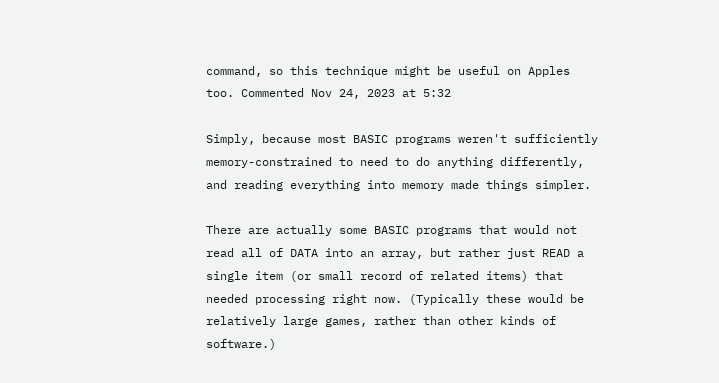command, so this technique might be useful on Apples too. Commented Nov 24, 2023 at 5:32

Simply, because most BASIC programs weren't sufficiently memory-constrained to need to do anything differently, and reading everything into memory made things simpler.

There are actually some BASIC programs that would not read all of DATA into an array, but rather just READ a single item (or small record of related items) that needed processing right now. (Typically these would be relatively large games, rather than other kinds of software.)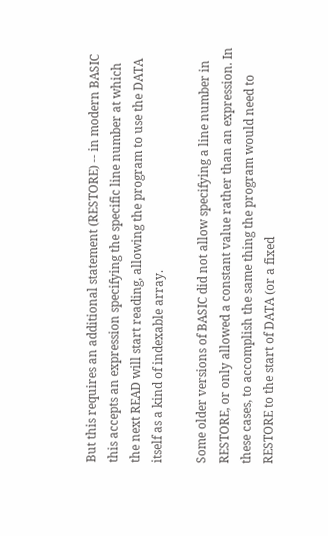But this requires an additional statement (RESTORE) -- in modern BASIC this accepts an expression specifying the specific line number at which the next READ will start reading, allowing the program to use the DATA itself as a kind of indexable array.

Some older versions of BASIC did not allow specifying a line number in RESTORE, or only allowed a constant value rather than an expression. In these cases, to accomplish the same thing the program would need to RESTORE to the start of DATA (or a fixed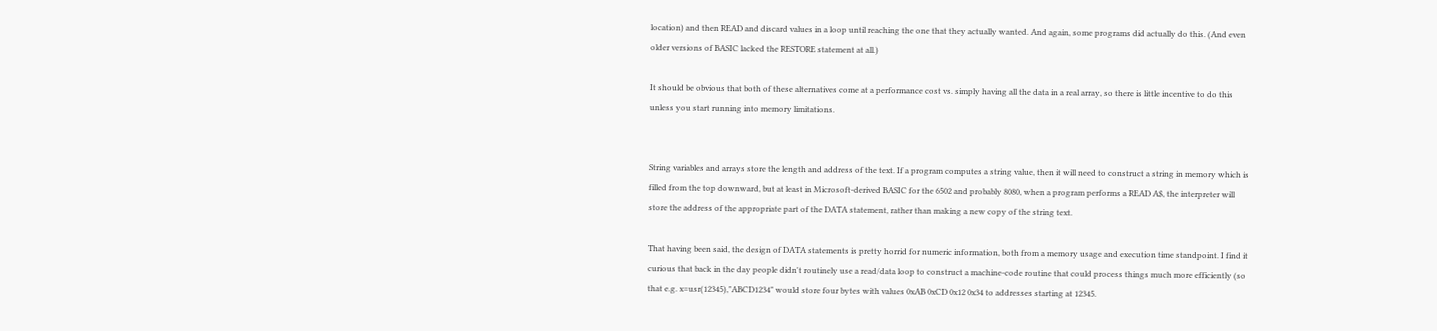location) and then READ and discard values in a loop until reaching the one that they actually wanted. And again, some programs did actually do this. (And even older versions of BASIC lacked the RESTORE statement at all.)

It should be obvious that both of these alternatives come at a performance cost vs. simply having all the data in a real array, so there is little incentive to do this unless you start running into memory limitations.


String variables and arrays store the length and address of the text. If a program computes a string value, then it will need to construct a string in memory which is filled from the top downward, but at least in Microsoft-derived BASIC for the 6502 and probably 8080, when a program performs a READ A$, the interpreter will store the address of the appropriate part of the DATA statement, rather than making a new copy of the string text.

That having been said, the design of DATA statements is pretty horrid for numeric information, both from a memory usage and execution time standpoint. I find it curious that back in the day people didn't routinely use a read/data loop to construct a machine-code routine that could process things much more efficiently (so that e.g. x=usr(12345),"ABCD1234" would store four bytes with values 0xAB 0xCD 0x12 0x34 to addresses starting at 12345.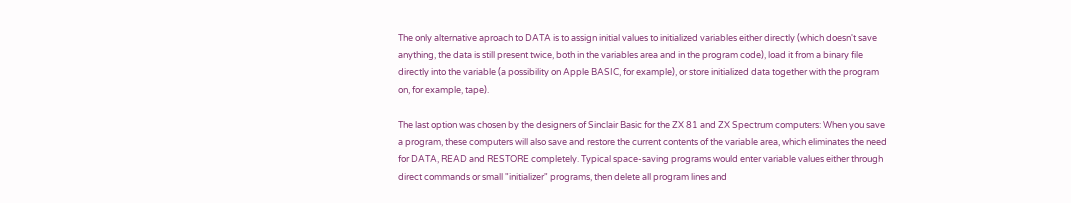The only alternative aproach to DATA is to assign initial values to initialized variables either directly (which doesn't save anything, the data is still present twice, both in the variables area and in the program code), load it from a binary file directly into the variable (a possibility on Apple BASIC, for example), or store initialized data together with the program on, for example, tape).

The last option was chosen by the designers of Sinclair Basic for the ZX 81 and ZX Spectrum computers: When you save a program, these computers will also save and restore the current contents of the variable area, which eliminates the need for DATA, READ and RESTORE completely. Typical space-saving programs would enter variable values either through direct commands or small "initializer" programs, then delete all program lines and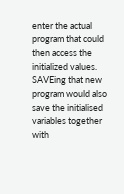enter the actual program that could then access the initialized values. SAVEing that new program would also save the initialised variables together with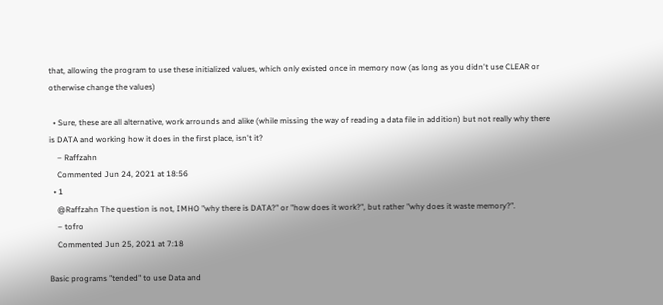that, allowing the program to use these initialized values, which only existed once in memory now (as long as you didn't use CLEAR or otherwise change the values)

  • Sure, these are all alternative, work arrounds and alike (while missing the way of reading a data file in addition) but not really why there is DATA and working how it does in the first place, isn't it?
    – Raffzahn
    Commented Jun 24, 2021 at 18:56
  • 1
    @Raffzahn The question is not, IMHO "why there is DATA?" or "how does it work?", but rather "why does it waste memory?".
    – tofro
    Commented Jun 25, 2021 at 7:18

Basic programs "tended" to use Data and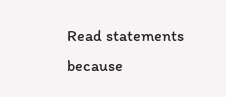Read statements because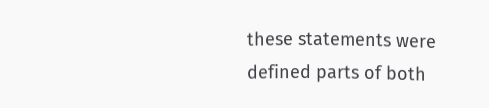these statements were defined parts of both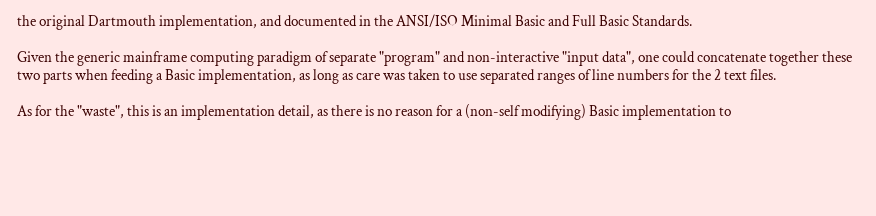the original Dartmouth implementation, and documented in the ANSI/ISO Minimal Basic and Full Basic Standards.

Given the generic mainframe computing paradigm of separate "program" and non-interactive "input data", one could concatenate together these two parts when feeding a Basic implementation, as long as care was taken to use separated ranges of line numbers for the 2 text files.

As for the "waste", this is an implementation detail, as there is no reason for a (non-self modifying) Basic implementation to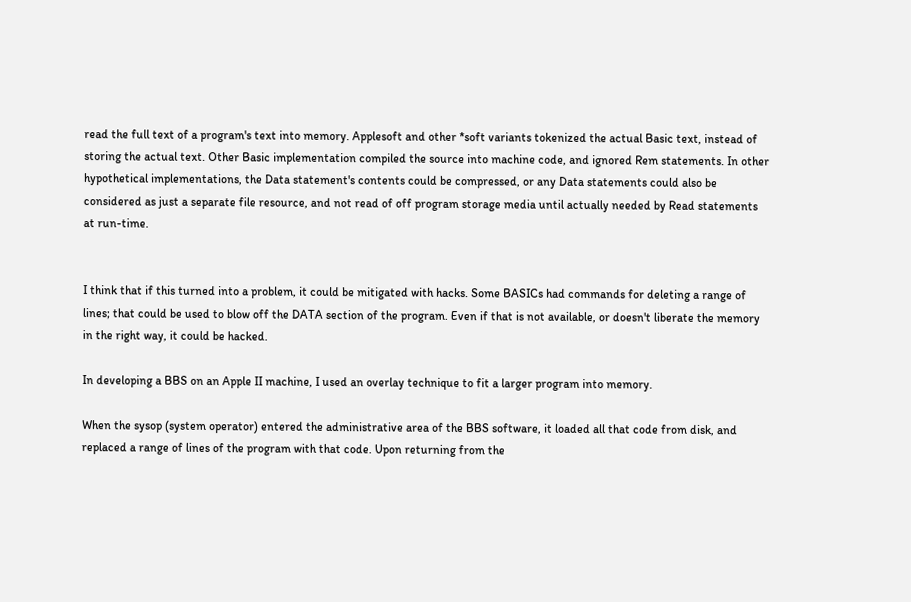read the full text of a program's text into memory. Applesoft and other *soft variants tokenized the actual Basic text, instead of storing the actual text. Other Basic implementation compiled the source into machine code, and ignored Rem statements. In other hypothetical implementations, the Data statement's contents could be compressed, or any Data statements could also be considered as just a separate file resource, and not read of off program storage media until actually needed by Read statements at run-time.


I think that if this turned into a problem, it could be mitigated with hacks. Some BASICs had commands for deleting a range of lines; that could be used to blow off the DATA section of the program. Even if that is not available, or doesn't liberate the memory in the right way, it could be hacked.

In developing a BBS on an Apple II machine, I used an overlay technique to fit a larger program into memory.

When the sysop (system operator) entered the administrative area of the BBS software, it loaded all that code from disk, and replaced a range of lines of the program with that code. Upon returning from the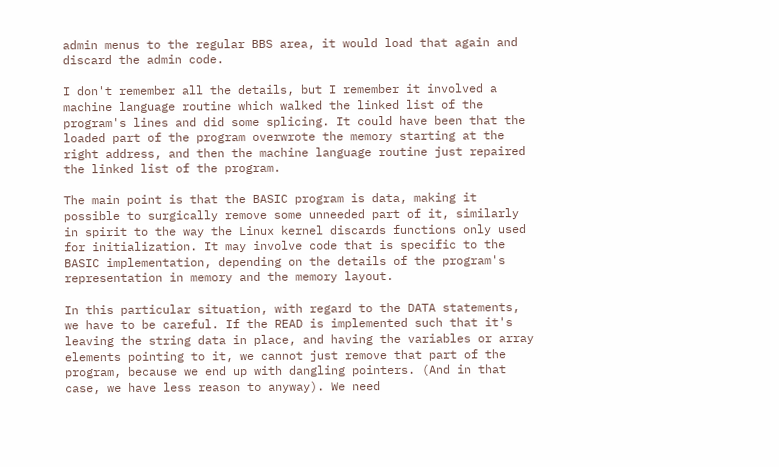admin menus to the regular BBS area, it would load that again and discard the admin code.

I don't remember all the details, but I remember it involved a machine language routine which walked the linked list of the program's lines and did some splicing. It could have been that the loaded part of the program overwrote the memory starting at the right address, and then the machine language routine just repaired the linked list of the program.

The main point is that the BASIC program is data, making it possible to surgically remove some unneeded part of it, similarly in spirit to the way the Linux kernel discards functions only used for initialization. It may involve code that is specific to the BASIC implementation, depending on the details of the program's representation in memory and the memory layout.

In this particular situation, with regard to the DATA statements, we have to be careful. If the READ is implemented such that it's leaving the string data in place, and having the variables or array elements pointing to it, we cannot just remove that part of the program, because we end up with dangling pointers. (And in that case, we have less reason to anyway). We need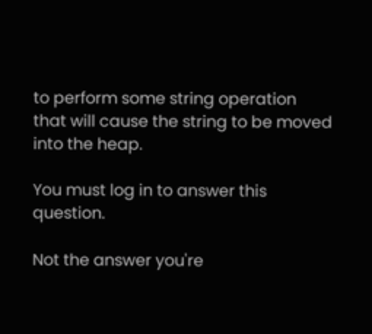to perform some string operation that will cause the string to be moved into the heap.

You must log in to answer this question.

Not the answer you're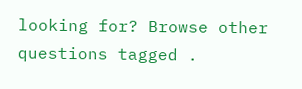looking for? Browse other questions tagged .